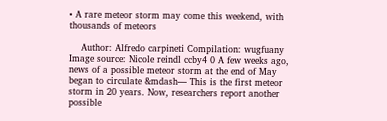• A rare meteor storm may come this weekend, with thousands of meteors

    Author: Alfredo carpineti Compilation: wugfuany Image source: Nicole reindl ccby4 0 A few weeks ago, news of a possible meteor storm at the end of May began to circulate &mdash— This is the first meteor storm in 20 years. Now, researchers report another possible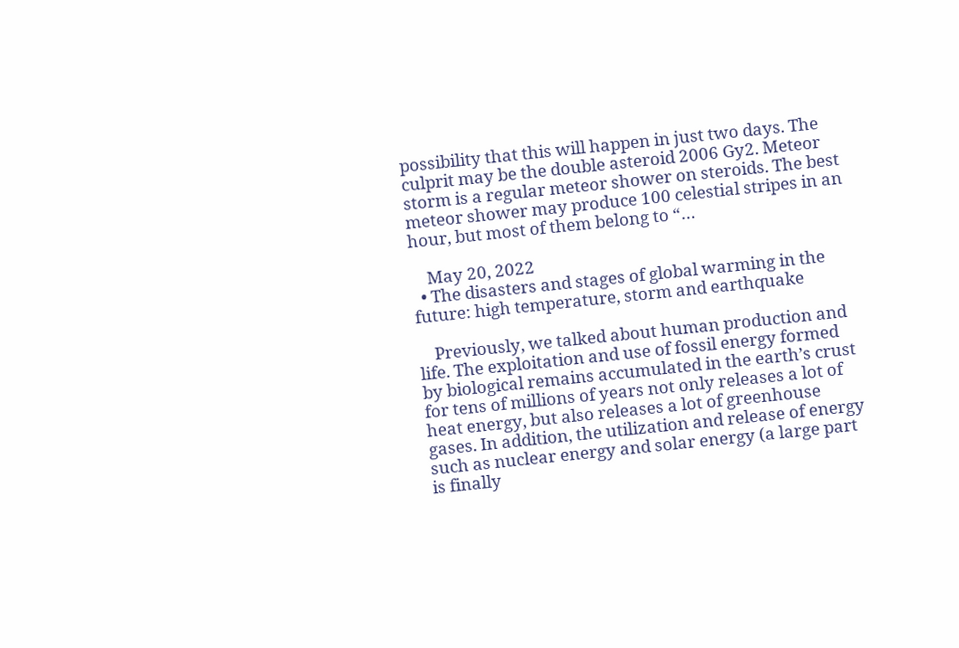possibility that this will happen in just two days. The culprit may be the double asteroid 2006 Gy2. Meteor storm is a regular meteor shower on steroids. The best meteor shower may produce 100 celestial stripes in an hour, but most of them belong to “…

    May 20, 2022
  • The disasters and stages of global warming in the future: high temperature, storm and earthquake

    Previously, we talked about human production and life. The exploitation and use of fossil energy formed by biological remains accumulated in the earth’s crust for tens of millions of years not only releases a lot of heat energy, but also releases a lot of greenhouse gases. In addition, the utilization and release of energy such as nuclear energy and solar energy (a large part is finally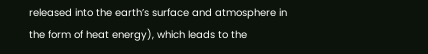released into the earth’s surface and atmosphere in the form of heat energy), which leads to the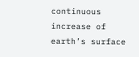continuous increase of earth’s surface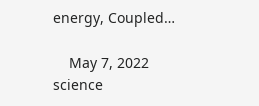energy, Coupled…

    May 7, 2022 science